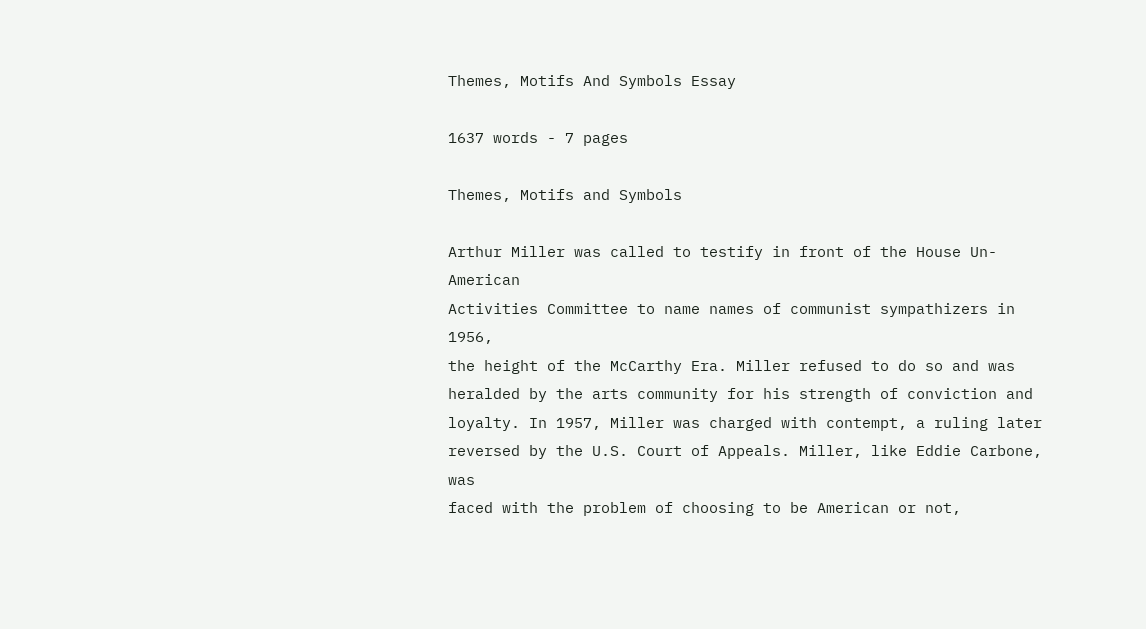Themes, Motifs And Symbols Essay

1637 words - 7 pages

Themes, Motifs and Symbols

Arthur Miller was called to testify in front of the House Un-American
Activities Committee to name names of communist sympathizers in 1956,
the height of the McCarthy Era. Miller refused to do so and was
heralded by the arts community for his strength of conviction and
loyalty. In 1957, Miller was charged with contempt, a ruling later
reversed by the U.S. Court of Appeals. Miller, like Eddie Carbone, was
faced with the problem of choosing to be American or not,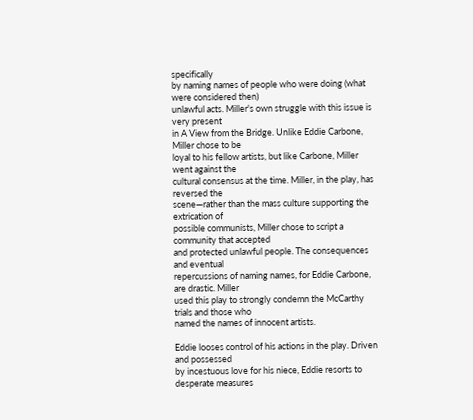specifically
by naming names of people who were doing (what were considered then)
unlawful acts. Miller's own struggle with this issue is very present
in A View from the Bridge. Unlike Eddie Carbone, Miller chose to be
loyal to his fellow artists, but like Carbone, Miller went against the
cultural consensus at the time. Miller, in the play, has reversed the
scene—rather than the mass culture supporting the extrication of
possible communists, Miller chose to script a community that accepted
and protected unlawful people. The consequences and eventual
repercussions of naming names, for Eddie Carbone, are drastic. Miller
used this play to strongly condemn the McCarthy trials and those who
named the names of innocent artists.

Eddie looses control of his actions in the play. Driven and possessed
by incestuous love for his niece, Eddie resorts to desperate measures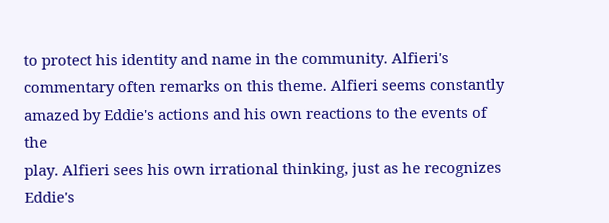to protect his identity and name in the community. Alfieri's
commentary often remarks on this theme. Alfieri seems constantly
amazed by Eddie's actions and his own reactions to the events of the
play. Alfieri sees his own irrational thinking, just as he recognizes
Eddie's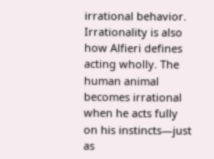irrational behavior. Irrationality is also how Alfieri defines
acting wholly. The human animal becomes irrational when he acts fully
on his instincts—just as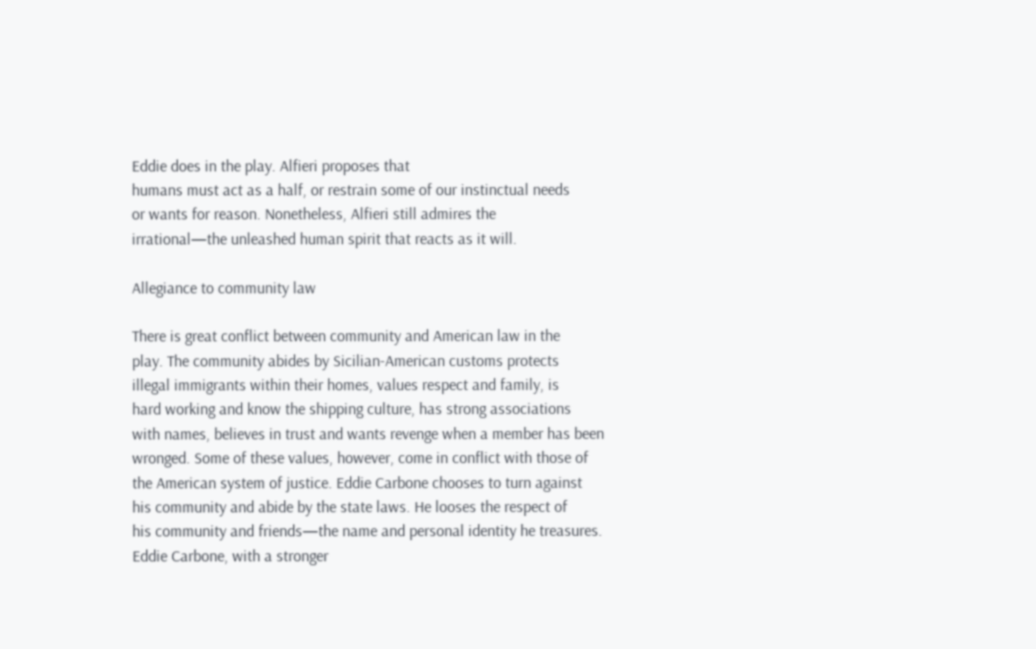Eddie does in the play. Alfieri proposes that
humans must act as a half, or restrain some of our instinctual needs
or wants for reason. Nonetheless, Alfieri still admires the
irrational—the unleashed human spirit that reacts as it will.

Allegiance to community law

There is great conflict between community and American law in the
play. The community abides by Sicilian-American customs protects
illegal immigrants within their homes, values respect and family, is
hard working and know the shipping culture, has strong associations
with names, believes in trust and wants revenge when a member has been
wronged. Some of these values, however, come in conflict with those of
the American system of justice. Eddie Carbone chooses to turn against
his community and abide by the state laws. He looses the respect of
his community and friends—the name and personal identity he treasures.
Eddie Carbone, with a stronger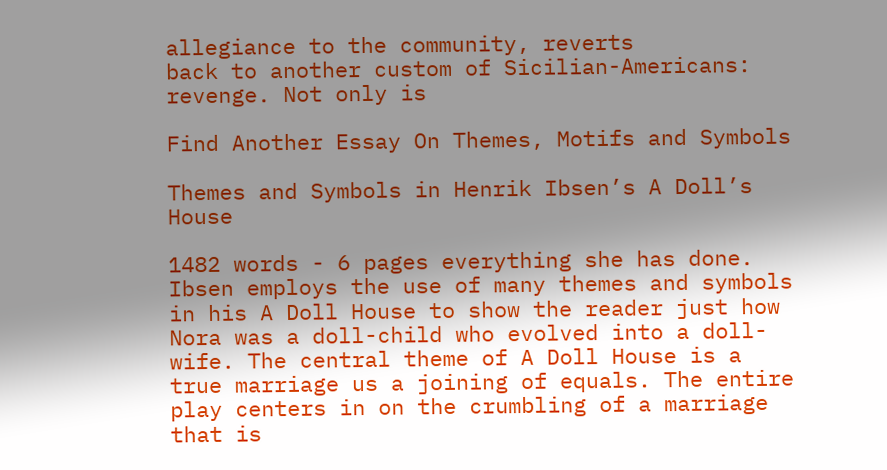allegiance to the community, reverts
back to another custom of Sicilian-Americans: revenge. Not only is

Find Another Essay On Themes, Motifs and Symbols

Themes and Symbols in Henrik Ibsen’s A Doll’s House

1482 words - 6 pages everything she has done. Ibsen employs the use of many themes and symbols in his A Doll House to show the reader just how Nora was a doll-child who evolved into a doll-wife. The central theme of A Doll House is a true marriage us a joining of equals. The entire play centers in on the crumbling of a marriage that is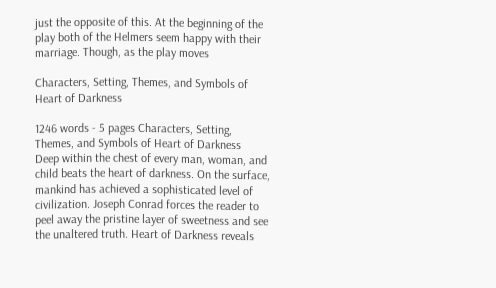just the opposite of this. At the beginning of the play both of the Helmers seem happy with their marriage. Though, as the play moves

Characters, Setting, Themes, and Symbols of Heart of Darkness

1246 words - 5 pages Characters, Setting, Themes, and Symbols of Heart of Darkness      Deep within the chest of every man, woman, and child beats the heart of darkness. On the surface, mankind has achieved a sophisticated level of civilization. Joseph Conrad forces the reader to peel away the pristine layer of sweetness and see the unaltered truth. Heart of Darkness reveals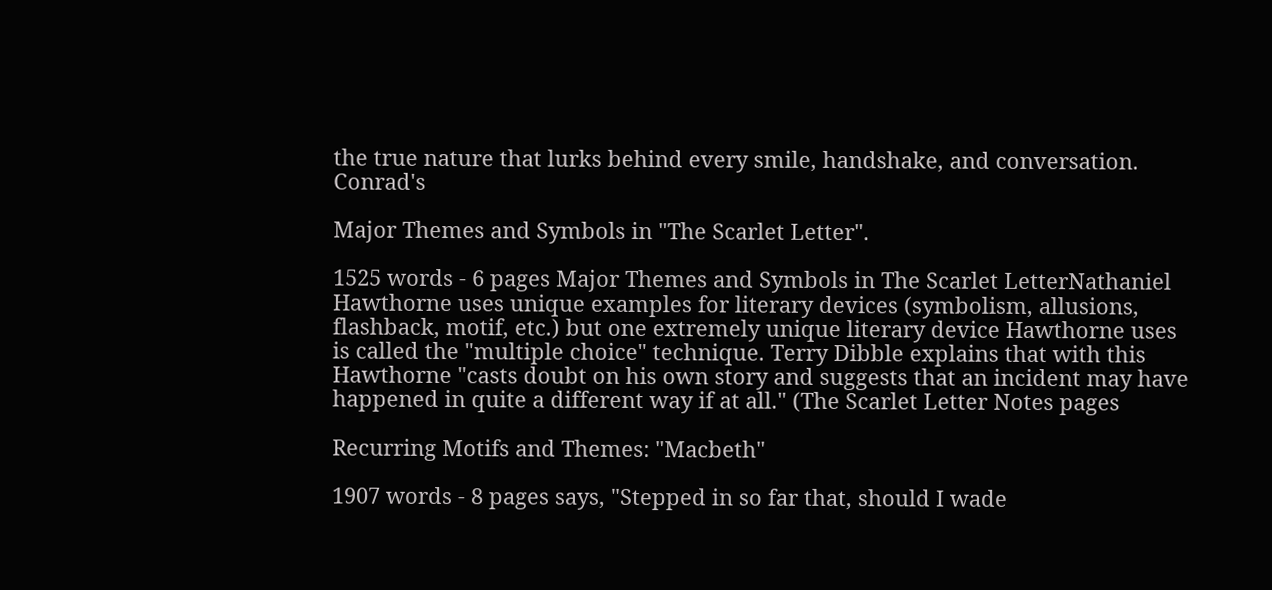the true nature that lurks behind every smile, handshake, and conversation. Conrad's

Major Themes and Symbols in "The Scarlet Letter".

1525 words - 6 pages Major Themes and Symbols in The Scarlet LetterNathaniel Hawthorne uses unique examples for literary devices (symbolism, allusions, flashback, motif, etc.) but one extremely unique literary device Hawthorne uses is called the "multiple choice" technique. Terry Dibble explains that with this Hawthorne "casts doubt on his own story and suggests that an incident may have happened in quite a different way if at all." (The Scarlet Letter Notes pages

Recurring Motifs and Themes: "Macbeth"

1907 words - 8 pages says, "Stepped in so far that, should I wade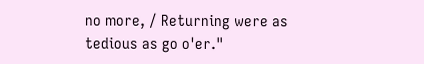no more, / Returning were as tedious as go o'er."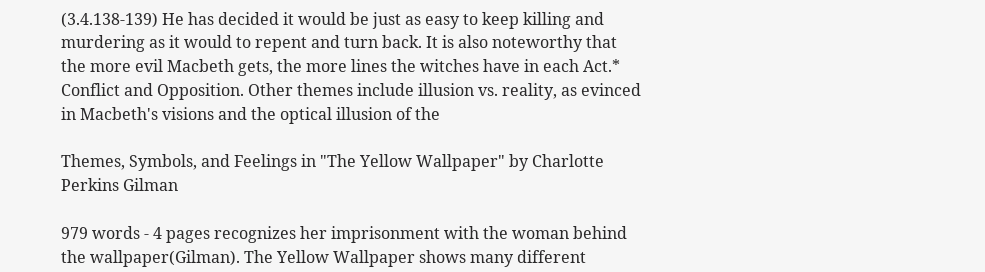(3.4.138-139) He has decided it would be just as easy to keep killing and murdering as it would to repent and turn back. It is also noteworthy that the more evil Macbeth gets, the more lines the witches have in each Act.* Conflict and Opposition. Other themes include illusion vs. reality, as evinced in Macbeth's visions and the optical illusion of the

Themes, Symbols, and Feelings in "The Yellow Wallpaper" by Charlotte Perkins Gilman

979 words - 4 pages recognizes her imprisonment with the woman behind the wallpaper(Gilman). The Yellow Wallpaper shows many different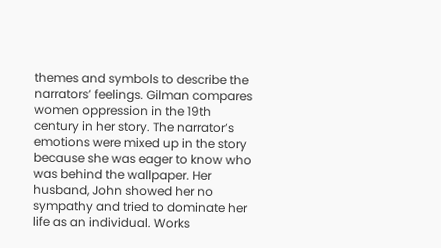themes and symbols to describe the narrators’ feelings. Gilman compares women oppression in the 19th century in her story. The narrator’s emotions were mixed up in the story because she was eager to know who was behind the wallpaper. Her husband, John showed her no sympathy and tried to dominate her life as an individual. Works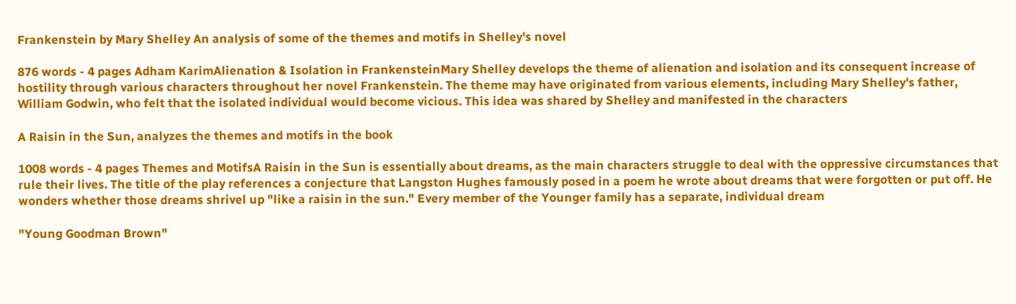Frankenstein by Mary Shelley An analysis of some of the themes and motifs in Shelley's novel

876 words - 4 pages Adham KarimAlienation & Isolation in FrankensteinMary Shelley develops the theme of alienation and isolation and its consequent increase of hostility through various characters throughout her novel Frankenstein. The theme may have originated from various elements, including Mary Shelley's father, William Godwin, who felt that the isolated individual would become vicious. This idea was shared by Shelley and manifested in the characters

A Raisin in the Sun, analyzes the themes and motifs in the book

1008 words - 4 pages Themes and MotifsA Raisin in the Sun is essentially about dreams, as the main characters struggle to deal with the oppressive circumstances that rule their lives. The title of the play references a conjecture that Langston Hughes famously posed in a poem he wrote about dreams that were forgotten or put off. He wonders whether those dreams shrivel up "like a raisin in the sun." Every member of the Younger family has a separate, individual dream

"Young Goodman Brown"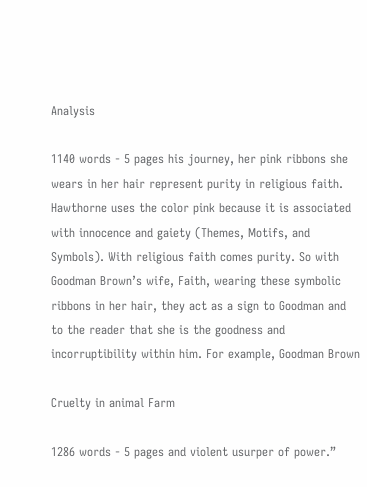Analysis

1140 words - 5 pages his journey, her pink ribbons she wears in her hair represent purity in religious faith. Hawthorne uses the color pink because it is associated with innocence and gaiety (Themes, Motifs, and Symbols). With religious faith comes purity. So with Goodman Brown’s wife, Faith, wearing these symbolic ribbons in her hair, they act as a sign to Goodman and to the reader that she is the goodness and incorruptibility within him. For example, Goodman Brown

Cruelty in animal Farm

1286 words - 5 pages and violent usurper of power.”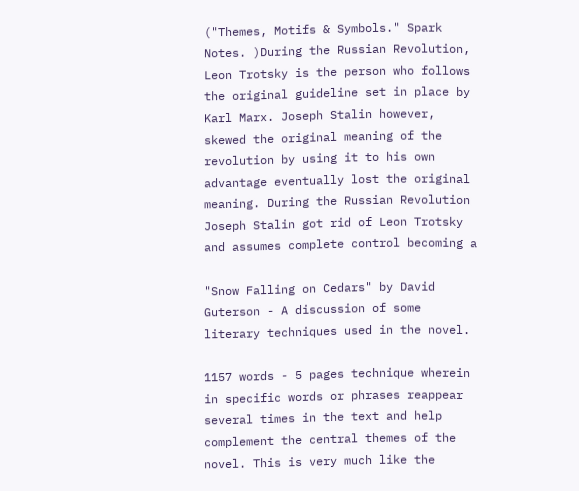("Themes, Motifs & Symbols." Spark Notes. )During the Russian Revolution, Leon Trotsky is the person who follows the original guideline set in place by Karl Marx. Joseph Stalin however, skewed the original meaning of the revolution by using it to his own advantage eventually lost the original meaning. During the Russian Revolution Joseph Stalin got rid of Leon Trotsky and assumes complete control becoming a

"Snow Falling on Cedars" by David Guterson - A discussion of some literary techniques used in the novel.

1157 words - 5 pages technique wherein in specific words or phrases reappear several times in the text and help complement the central themes of the novel. This is very much like the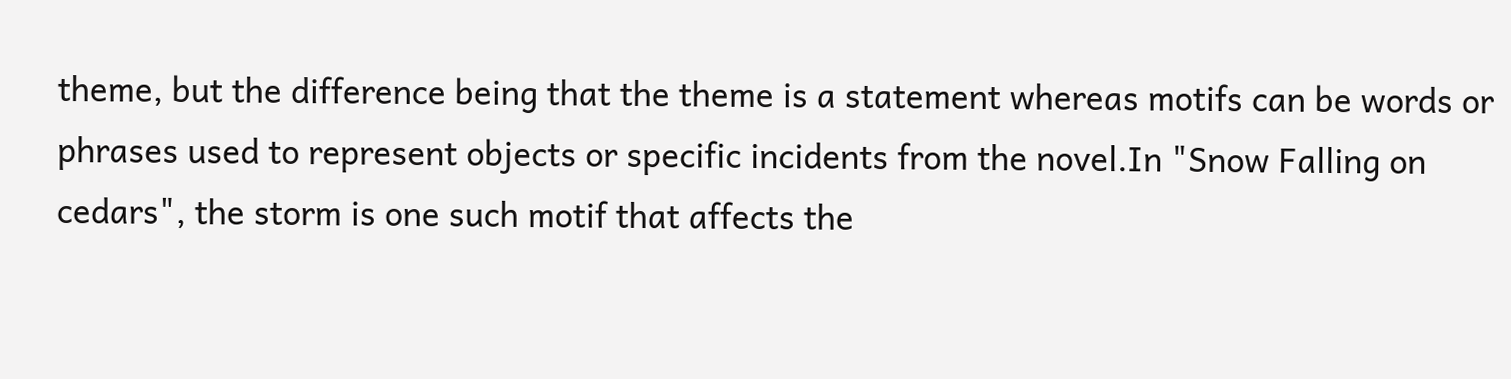theme, but the difference being that the theme is a statement whereas motifs can be words or phrases used to represent objects or specific incidents from the novel.In "Snow Falling on cedars", the storm is one such motif that affects the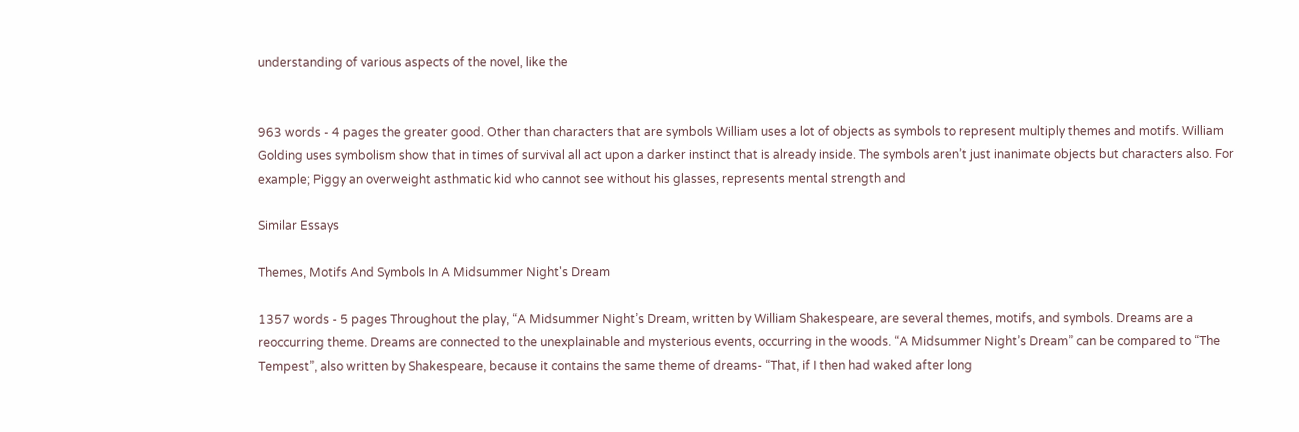understanding of various aspects of the novel, like the


963 words - 4 pages the greater good. Other than characters that are symbols William uses a lot of objects as symbols to represent multiply themes and motifs. William Golding uses symbolism show that in times of survival all act upon a darker instinct that is already inside. The symbols aren’t just inanimate objects but characters also. For example; Piggy an overweight asthmatic kid who cannot see without his glasses, represents mental strength and

Similar Essays

Themes, Motifs And Symbols In A Midsummer Night's Dream

1357 words - 5 pages Throughout the play, “A Midsummer Night’s Dream, written by William Shakespeare, are several themes, motifs, and symbols. Dreams are a reoccurring theme. Dreams are connected to the unexplainable and mysterious events, occurring in the woods. “A Midsummer Night’s Dream” can be compared to “The Tempest”, also written by Shakespeare, because it contains the same theme of dreams- “That, if I then had waked after long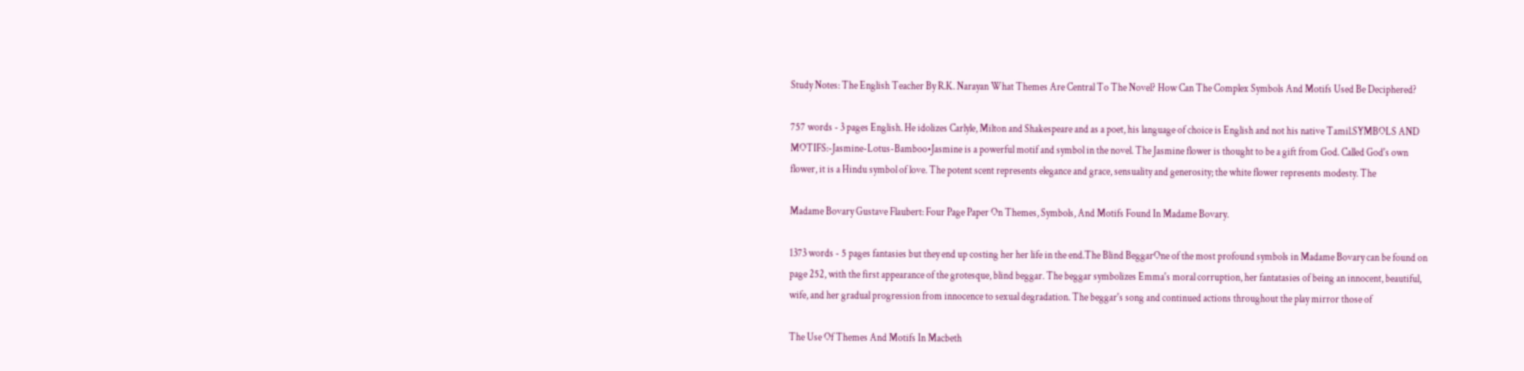Study Notes: The English Teacher By R.K. Narayan What Themes Are Central To The Novel? How Can The Complex Symbols And Motifs Used Be Deciphered?

757 words - 3 pages English. He idolizes Carlyle, Milton and Shakespeare and as a poet, his language of choice is English and not his native Tamil.SYMBOLS AND MOTIFS:-Jasmine-Lotus-Bamboo•Jasmine is a powerful motif and symbol in the novel. The Jasmine flower is thought to be a gift from God. Called God's own flower, it is a Hindu symbol of love. The potent scent represents elegance and grace, sensuality and generosity; the white flower represents modesty. The

Madame Bovary Gustave Flaubert: Four Page Paper On Themes, Symbols, And Motifs Found In Madame Bovary.

1373 words - 5 pages fantasies but they end up costing her her life in the end.The Blind BeggarOne of the most profound symbols in Madame Bovary can be found on page 252, with the first appearance of the grotesque, blind beggar. The beggar symbolizes Emma's moral corruption, her fantatasies of being an innocent, beautiful, wife, and her gradual progression from innocence to sexual degradation. The beggar's song and continued actions throughout the play mirror those of

The Use Of Themes And Motifs In Macbeth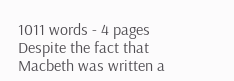1011 words - 4 pages Despite the fact that Macbeth was written a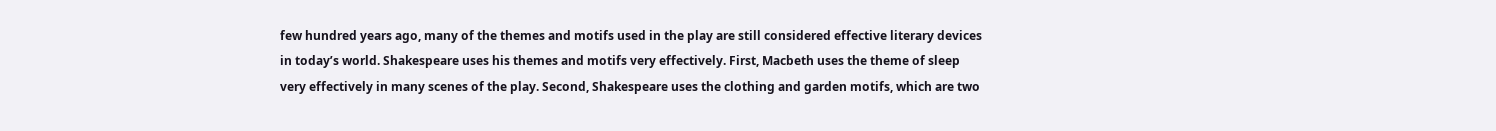few hundred years ago, many of the themes and motifs used in the play are still considered effective literary devices in today’s world. Shakespeare uses his themes and motifs very effectively. First, Macbeth uses the theme of sleep very effectively in many scenes of the play. Second, Shakespeare uses the clothing and garden motifs, which are two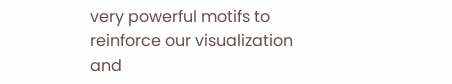very powerful motifs to reinforce our visualization and